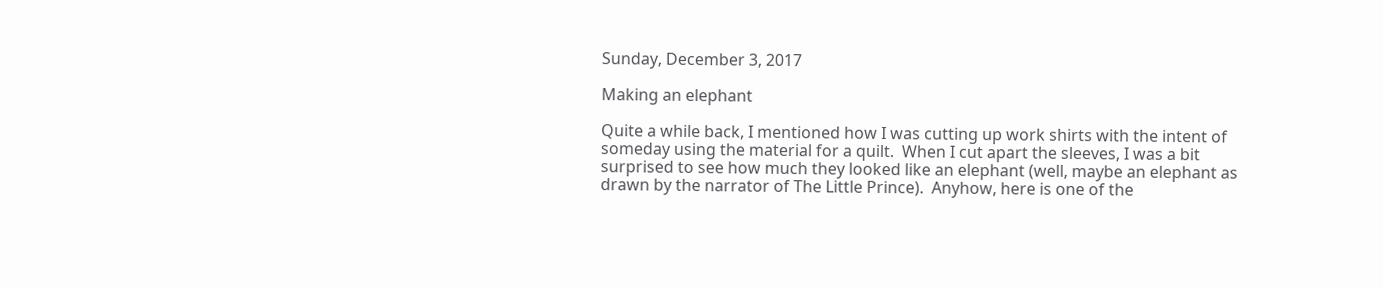Sunday, December 3, 2017

Making an elephant

Quite a while back, I mentioned how I was cutting up work shirts with the intent of someday using the material for a quilt.  When I cut apart the sleeves, I was a bit surprised to see how much they looked like an elephant (well, maybe an elephant as drawn by the narrator of The Little Prince).  Anyhow, here is one of the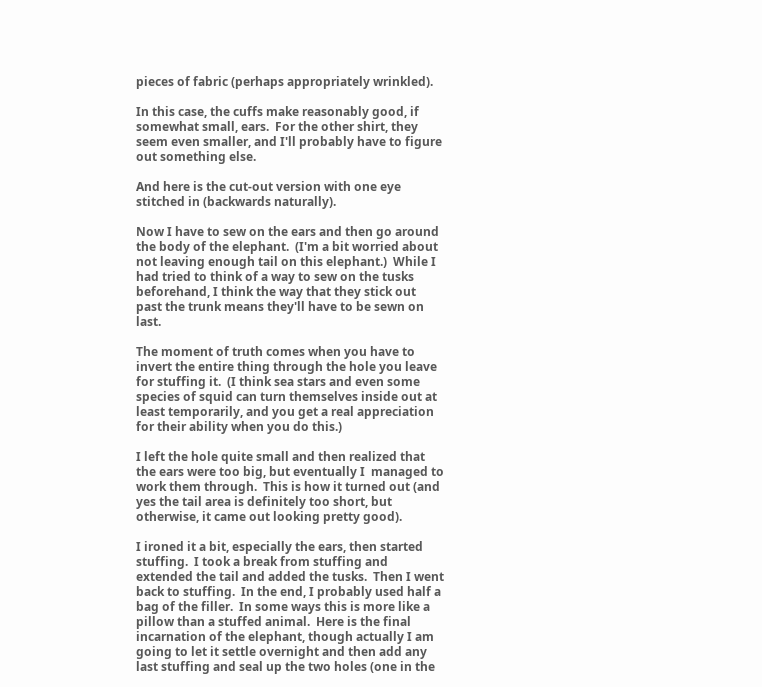pieces of fabric (perhaps appropriately wrinkled).

In this case, the cuffs make reasonably good, if somewhat small, ears.  For the other shirt, they seem even smaller, and I'll probably have to figure out something else.

And here is the cut-out version with one eye stitched in (backwards naturally).

Now I have to sew on the ears and then go around the body of the elephant.  (I'm a bit worried about not leaving enough tail on this elephant.)  While I had tried to think of a way to sew on the tusks beforehand, I think the way that they stick out past the trunk means they'll have to be sewn on last.

The moment of truth comes when you have to invert the entire thing through the hole you leave for stuffing it.  (I think sea stars and even some species of squid can turn themselves inside out at least temporarily, and you get a real appreciation for their ability when you do this.)

I left the hole quite small and then realized that the ears were too big, but eventually I  managed to work them through.  This is how it turned out (and yes the tail area is definitely too short, but otherwise, it came out looking pretty good).

I ironed it a bit, especially the ears, then started stuffing.  I took a break from stuffing and extended the tail and added the tusks.  Then I went back to stuffing.  In the end, I probably used half a bag of the filler.  In some ways this is more like a pillow than a stuffed animal.  Here is the final incarnation of the elephant, though actually I am going to let it settle overnight and then add any last stuffing and seal up the two holes (one in the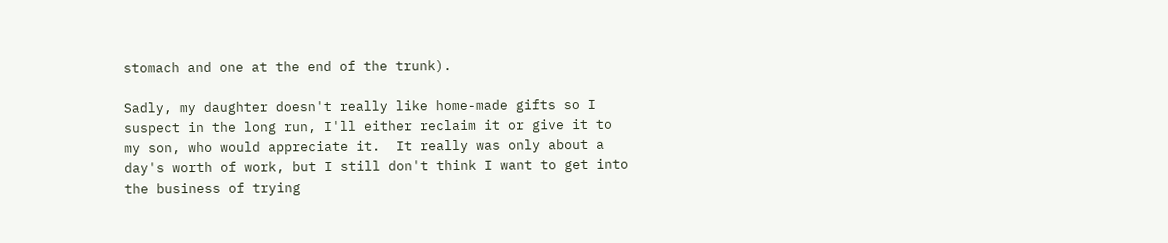stomach and one at the end of the trunk).

Sadly, my daughter doesn't really like home-made gifts so I suspect in the long run, I'll either reclaim it or give it to my son, who would appreciate it.  It really was only about a day's worth of work, but I still don't think I want to get into the business of trying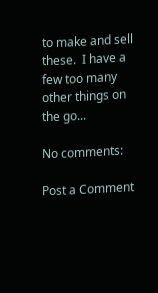to make and sell these.  I have a few too many other things on the go...

No comments:

Post a Comment